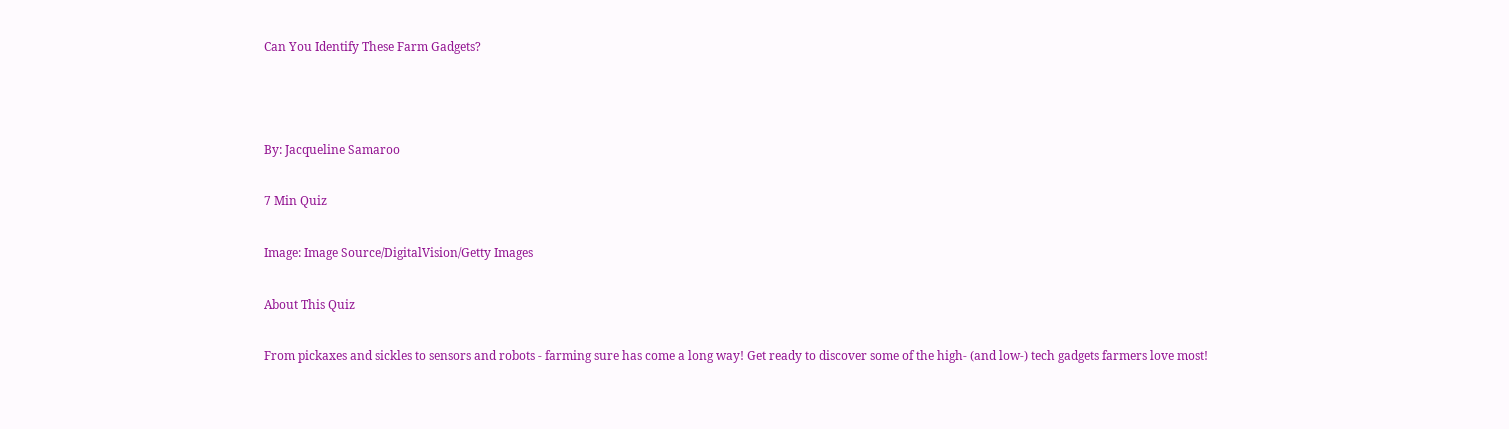Can You Identify These Farm Gadgets?



By: Jacqueline Samaroo

7 Min Quiz

Image: Image Source/DigitalVision/Getty Images

About This Quiz

From pickaxes and sickles to sensors and robots - farming sure has come a long way! Get ready to discover some of the high- (and low-) tech gadgets farmers love most!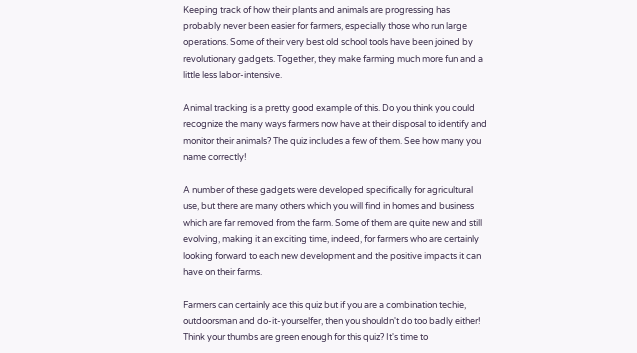Keeping track of how their plants and animals are progressing has probably never been easier for farmers, especially those who run large operations. Some of their very best old school tools have been joined by revolutionary gadgets. Together, they make farming much more fun and a little less labor-intensive.

Animal tracking is a pretty good example of this. Do you think you could recognize the many ways farmers now have at their disposal to identify and monitor their animals? The quiz includes a few of them. See how many you name correctly!

A number of these gadgets were developed specifically for agricultural use, but there are many others which you will find in homes and business which are far removed from the farm. Some of them are quite new and still evolving, making it an exciting time, indeed, for farmers who are certainly looking forward to each new development and the positive impacts it can have on their farms.

Farmers can certainly ace this quiz but if you are a combination techie, outdoorsman and do-it-yourselfer, then you shouldn't do too badly either! Think your thumbs are green enough for this quiz? It's time to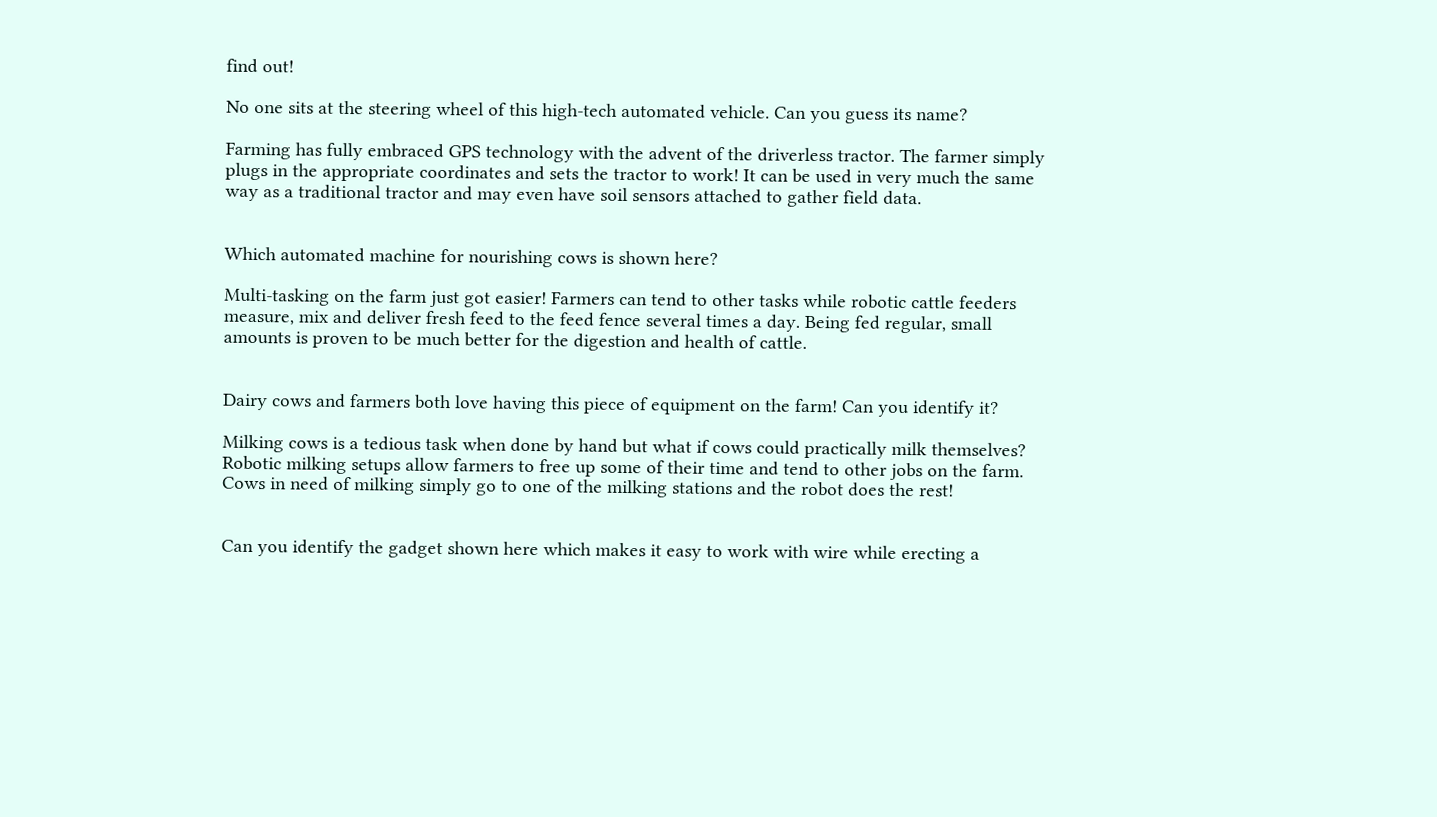find out!

No one sits at the steering wheel of this high-tech automated vehicle. Can you guess its name?

Farming has fully embraced GPS technology with the advent of the driverless tractor. The farmer simply plugs in the appropriate coordinates and sets the tractor to work! It can be used in very much the same way as a traditional tractor and may even have soil sensors attached to gather field data.


Which automated machine for nourishing cows is shown here?

Multi-tasking on the farm just got easier! Farmers can tend to other tasks while robotic cattle feeders measure, mix and deliver fresh feed to the feed fence several times a day. Being fed regular, small amounts is proven to be much better for the digestion and health of cattle.


Dairy cows and farmers both love having this piece of equipment on the farm! Can you identify it?

Milking cows is a tedious task when done by hand but what if cows could practically milk themselves? Robotic milking setups allow farmers to free up some of their time and tend to other jobs on the farm. Cows in need of milking simply go to one of the milking stations and the robot does the rest!


Can you identify the gadget shown here which makes it easy to work with wire while erecting a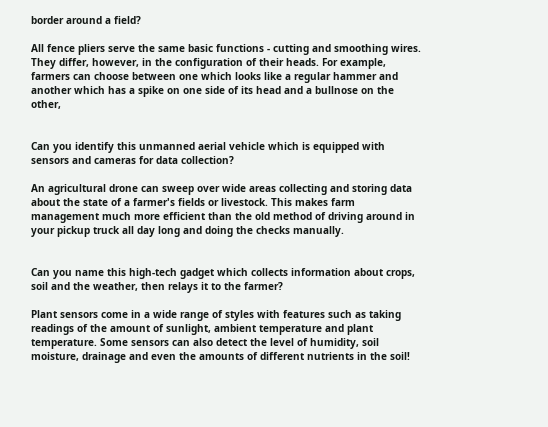border around a field?

All fence pliers serve the same basic functions - cutting and smoothing wires. They differ, however, in the configuration of their heads. For example, farmers can choose between one which looks like a regular hammer and another which has a spike on one side of its head and a bullnose on the other,


Can you identify this unmanned aerial vehicle which is equipped with sensors and cameras for data collection?

An agricultural drone can sweep over wide areas collecting and storing data about the state of a farmer's fields or livestock. This makes farm management much more efficient than the old method of driving around in your pickup truck all day long and doing the checks manually.


Can you name this high-tech gadget which collects information about crops, soil and the weather, then relays it to the farmer?

Plant sensors come in a wide range of styles with features such as taking readings of the amount of sunlight, ambient temperature and plant temperature. Some sensors can also detect the level of humidity, soil moisture, drainage and even the amounts of different nutrients in the soil!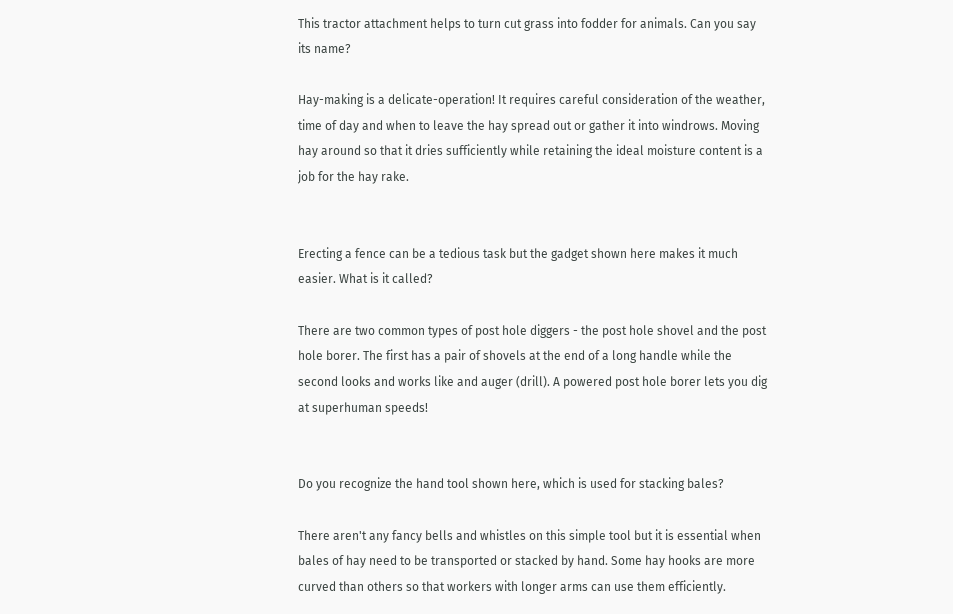This tractor attachment helps to turn cut grass into fodder for animals. Can you say its name?

Hay-making is a delicate-operation! It requires careful consideration of the weather, time of day and when to leave the hay spread out or gather it into windrows. Moving hay around so that it dries sufficiently while retaining the ideal moisture content is a job for the hay rake.


Erecting a fence can be a tedious task but the gadget shown here makes it much easier. What is it called?

There are two common types of post hole diggers - the post hole shovel and the post hole borer. The first has a pair of shovels at the end of a long handle while the second looks and works like and auger (drill). A powered post hole borer lets you dig at superhuman speeds!


Do you recognize the hand tool shown here, which is used for stacking bales?

There aren't any fancy bells and whistles on this simple tool but it is essential when bales of hay need to be transported or stacked by hand. Some hay hooks are more curved than others so that workers with longer arms can use them efficiently.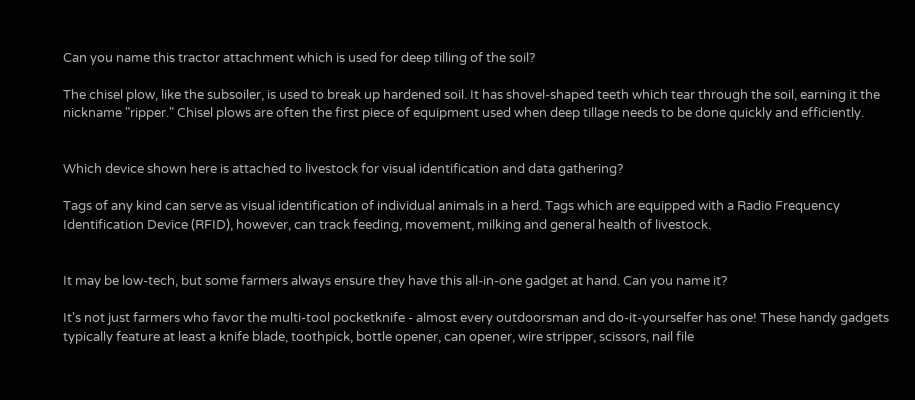Can you name this tractor attachment which is used for deep tilling of the soil?

The chisel plow, like the subsoiler, is used to break up hardened soil. It has shovel-shaped teeth which tear through the soil, earning it the nickname "ripper." Chisel plows are often the first piece of equipment used when deep tillage needs to be done quickly and efficiently.


Which device shown here is attached to livestock for visual identification and data gathering?

Tags of any kind can serve as visual identification of individual animals in a herd. Tags which are equipped with a Radio Frequency Identification Device (RFID), however, can track feeding, movement, milking and general health of livestock.


It may be low-tech, but some farmers always ensure they have this all-in-one gadget at hand. Can you name it?

It's not just farmers who favor the multi-tool pocketknife - almost every outdoorsman and do-it-yourselfer has one! These handy gadgets typically feature at least a knife blade, toothpick, bottle opener, can opener, wire stripper, scissors, nail file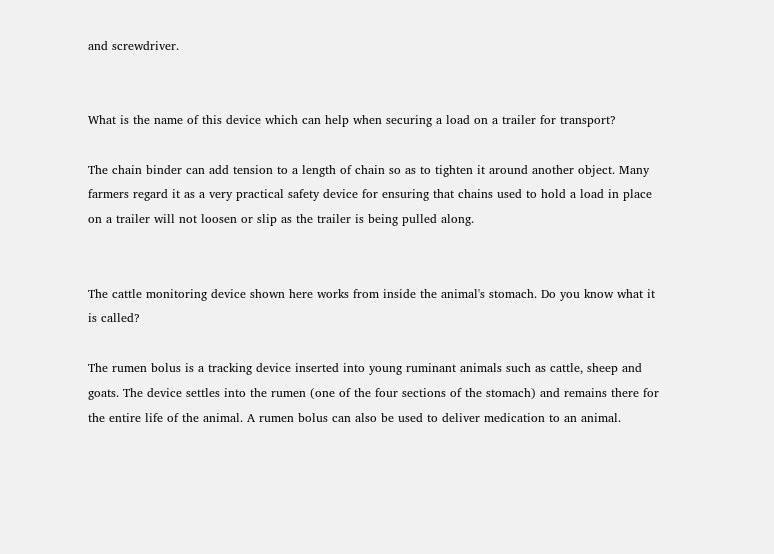and screwdriver.


What is the name of this device which can help when securing a load on a trailer for transport?

The chain binder can add tension to a length of chain so as to tighten it around another object. Many farmers regard it as a very practical safety device for ensuring that chains used to hold a load in place on a trailer will not loosen or slip as the trailer is being pulled along.


The cattle monitoring device shown here works from inside the animal's stomach. Do you know what it is called?

The rumen bolus is a tracking device inserted into young ruminant animals such as cattle, sheep and goats. The device settles into the rumen (one of the four sections of the stomach) and remains there for the entire life of the animal. A rumen bolus can also be used to deliver medication to an animal.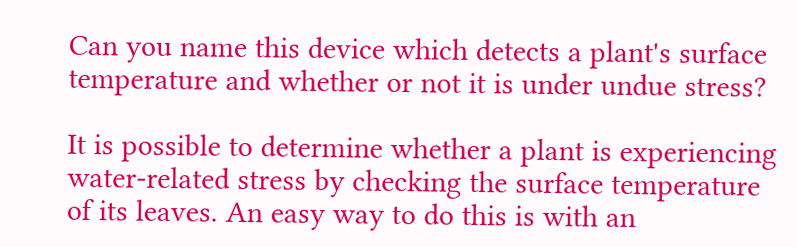Can you name this device which detects a plant's surface temperature and whether or not it is under undue stress?

It is possible to determine whether a plant is experiencing water-related stress by checking the surface temperature of its leaves. An easy way to do this is with an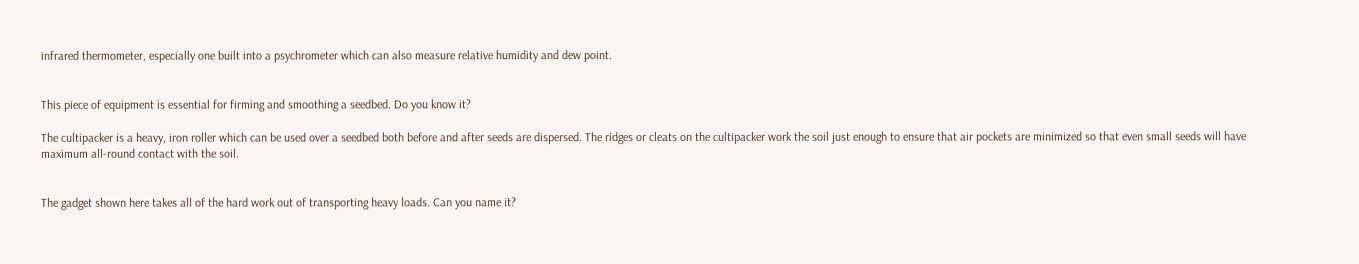infrared thermometer, especially one built into a psychrometer which can also measure relative humidity and dew point.


This piece of equipment is essential for firming and smoothing a seedbed. Do you know it?

The cultipacker is a heavy, iron roller which can be used over a seedbed both before and after seeds are dispersed. The ridges or cleats on the cultipacker work the soil just enough to ensure that air pockets are minimized so that even small seeds will have maximum all-round contact with the soil.


The gadget shown here takes all of the hard work out of transporting heavy loads. Can you name it?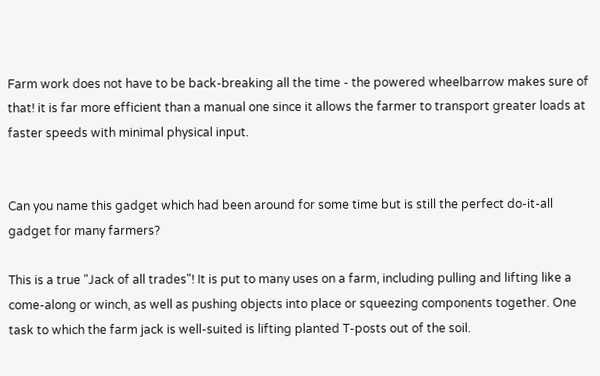Farm work does not have to be back-breaking all the time - the powered wheelbarrow makes sure of that! it is far more efficient than a manual one since it allows the farmer to transport greater loads at faster speeds with minimal physical input.


Can you name this gadget which had been around for some time but is still the perfect do-it-all gadget for many farmers?

This is a true "Jack of all trades"! It is put to many uses on a farm, including pulling and lifting like a come-along or winch, as well as pushing objects into place or squeezing components together. One task to which the farm jack is well-suited is lifting planted T-posts out of the soil.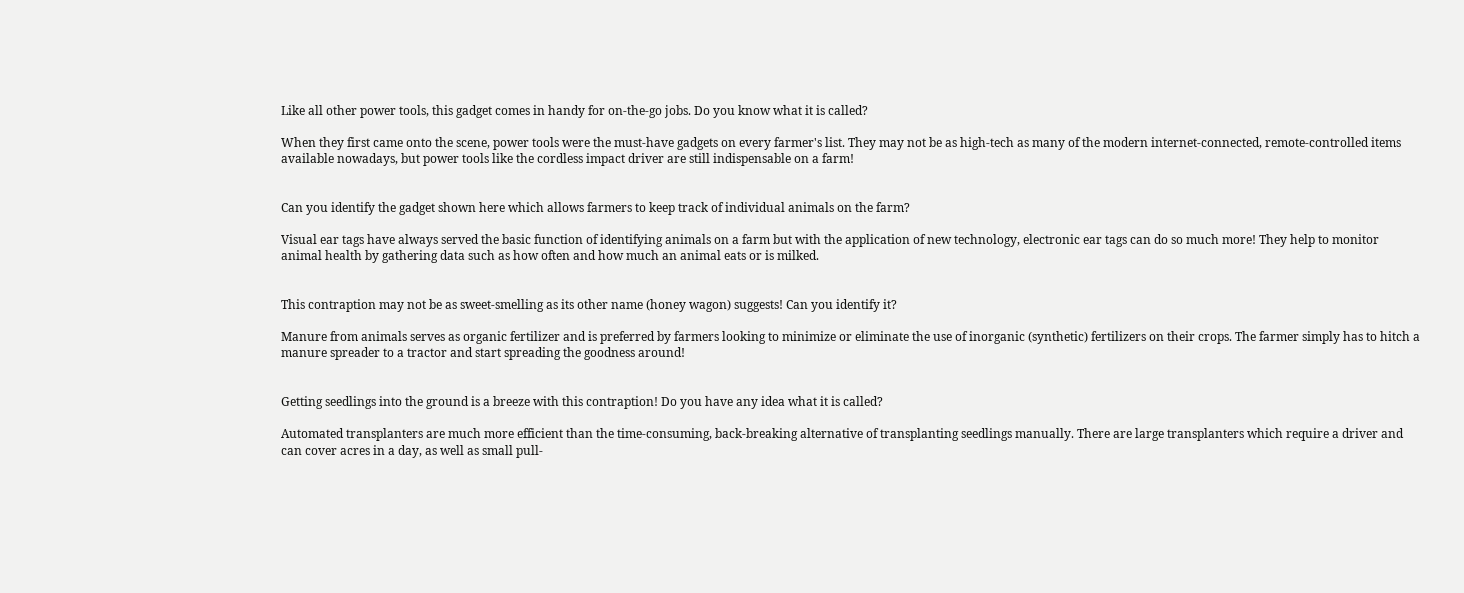Like all other power tools, this gadget comes in handy for on-the-go jobs. Do you know what it is called?

When they first came onto the scene, power tools were the must-have gadgets on every farmer's list. They may not be as high-tech as many of the modern internet-connected, remote-controlled items available nowadays, but power tools like the cordless impact driver are still indispensable on a farm!


Can you identify the gadget shown here which allows farmers to keep track of individual animals on the farm?

Visual ear tags have always served the basic function of identifying animals on a farm but with the application of new technology, electronic ear tags can do so much more! They help to monitor animal health by gathering data such as how often and how much an animal eats or is milked.


This contraption may not be as sweet-smelling as its other name (honey wagon) suggests! Can you identify it?

Manure from animals serves as organic fertilizer and is preferred by farmers looking to minimize or eliminate the use of inorganic (synthetic) fertilizers on their crops. The farmer simply has to hitch a manure spreader to a tractor and start spreading the goodness around!


Getting seedlings into the ground is a breeze with this contraption! Do you have any idea what it is called?

Automated transplanters are much more efficient than the time-consuming, back-breaking alternative of transplanting seedlings manually. There are large transplanters which require a driver and can cover acres in a day, as well as small pull-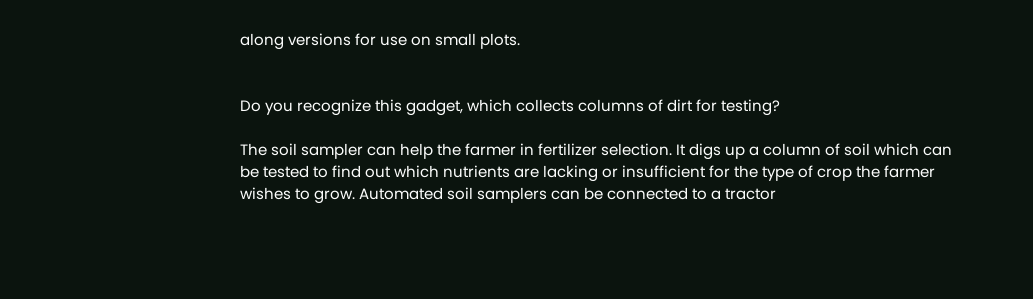along versions for use on small plots.


Do you recognize this gadget, which collects columns of dirt for testing?

The soil sampler can help the farmer in fertilizer selection. It digs up a column of soil which can be tested to find out which nutrients are lacking or insufficient for the type of crop the farmer wishes to grow. Automated soil samplers can be connected to a tractor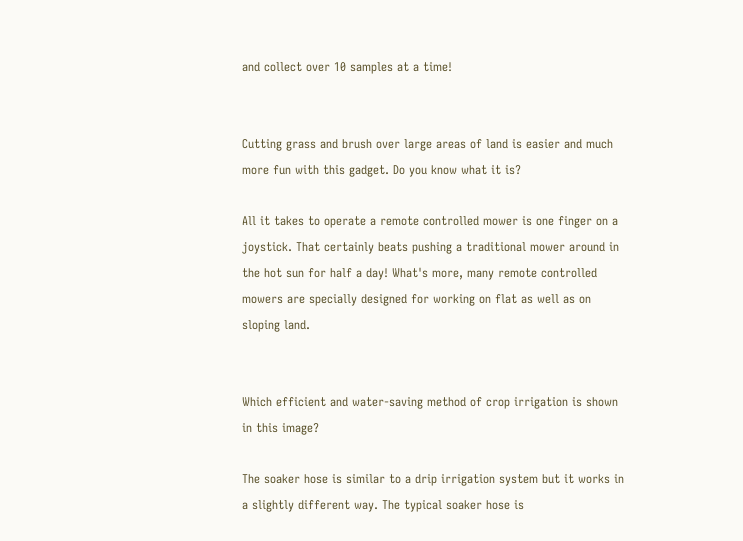and collect over 10 samples at a time!


Cutting grass and brush over large areas of land is easier and much more fun with this gadget. Do you know what it is?

All it takes to operate a remote controlled mower is one finger on a joystick. That certainly beats pushing a traditional mower around in the hot sun for half a day! What's more, many remote controlled mowers are specially designed for working on flat as well as on sloping land.


Which efficient and water-saving method of crop irrigation is shown in this image?

The soaker hose is similar to a drip irrigation system but it works in a slightly different way. The typical soaker hose is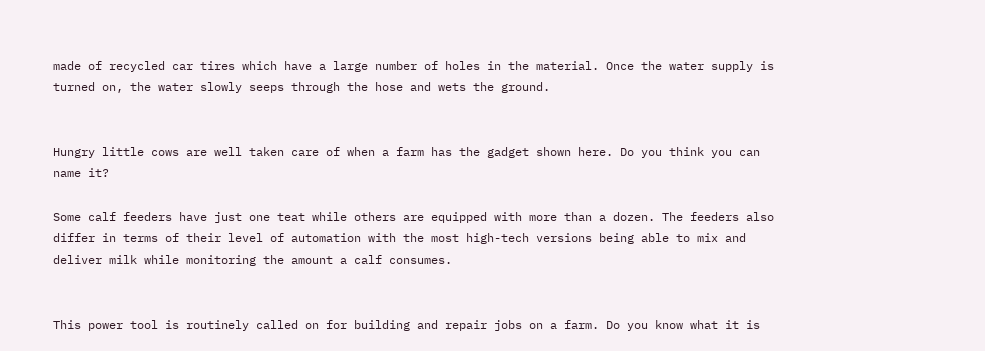made of recycled car tires which have a large number of holes in the material. Once the water supply is turned on, the water slowly seeps through the hose and wets the ground.


Hungry little cows are well taken care of when a farm has the gadget shown here. Do you think you can name it?

Some calf feeders have just one teat while others are equipped with more than a dozen. The feeders also differ in terms of their level of automation with the most high-tech versions being able to mix and deliver milk while monitoring the amount a calf consumes.


This power tool is routinely called on for building and repair jobs on a farm. Do you know what it is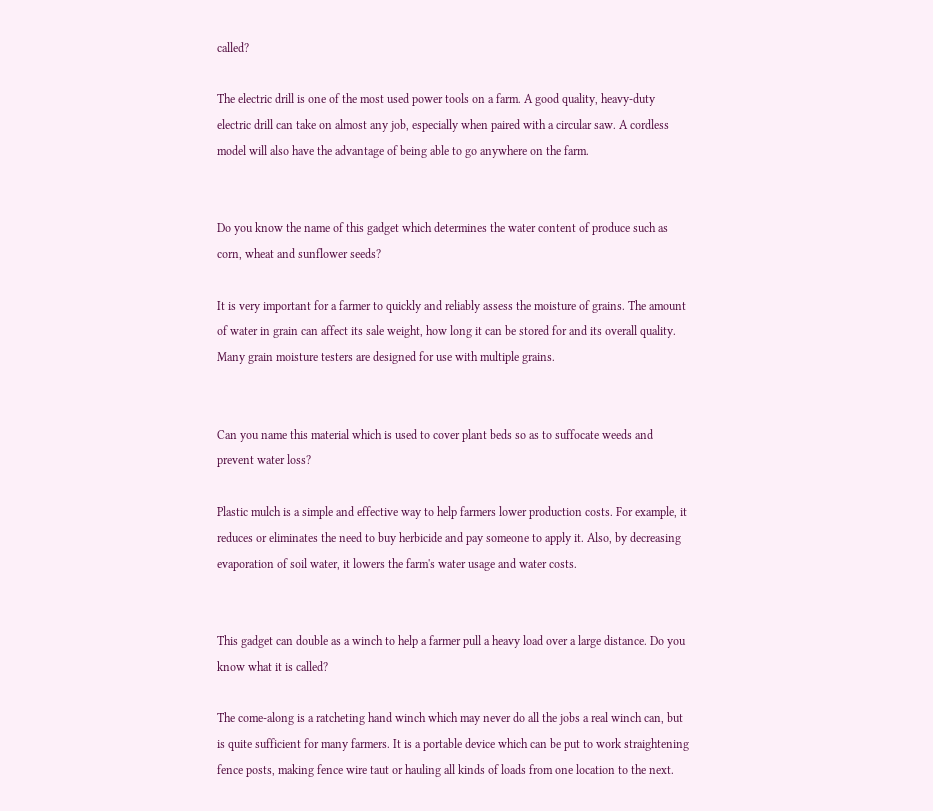called?

The electric drill is one of the most used power tools on a farm. A good quality, heavy-duty electric drill can take on almost any job, especially when paired with a circular saw. A cordless model will also have the advantage of being able to go anywhere on the farm.


Do you know the name of this gadget which determines the water content of produce such as corn, wheat and sunflower seeds?

It is very important for a farmer to quickly and reliably assess the moisture of grains. The amount of water in grain can affect its sale weight, how long it can be stored for and its overall quality. Many grain moisture testers are designed for use with multiple grains.


Can you name this material which is used to cover plant beds so as to suffocate weeds and prevent water loss?

Plastic mulch is a simple and effective way to help farmers lower production costs. For example, it reduces or eliminates the need to buy herbicide and pay someone to apply it. Also, by decreasing evaporation of soil water, it lowers the farm's water usage and water costs.


This gadget can double as a winch to help a farmer pull a heavy load over a large distance. Do you know what it is called?

The come-along is a ratcheting hand winch which may never do all the jobs a real winch can, but is quite sufficient for many farmers. It is a portable device which can be put to work straightening fence posts, making fence wire taut or hauling all kinds of loads from one location to the next.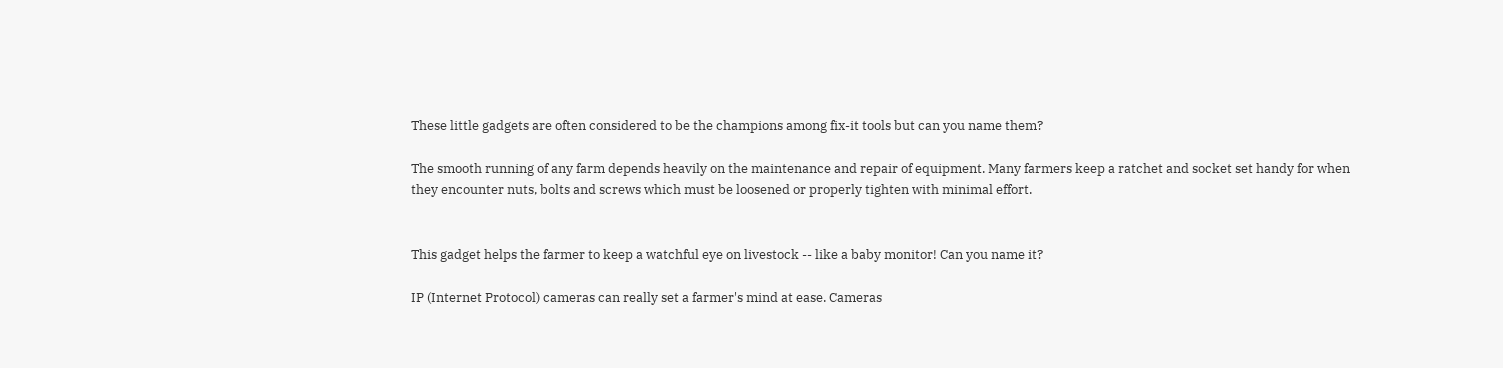These little gadgets are often considered to be the champions among fix-it tools but can you name them?

The smooth running of any farm depends heavily on the maintenance and repair of equipment. Many farmers keep a ratchet and socket set handy for when they encounter nuts, bolts and screws which must be loosened or properly tighten with minimal effort.


This gadget helps the farmer to keep a watchful eye on livestock -- like a baby monitor! Can you name it?

IP (Internet Protocol) cameras can really set a farmer's mind at ease. Cameras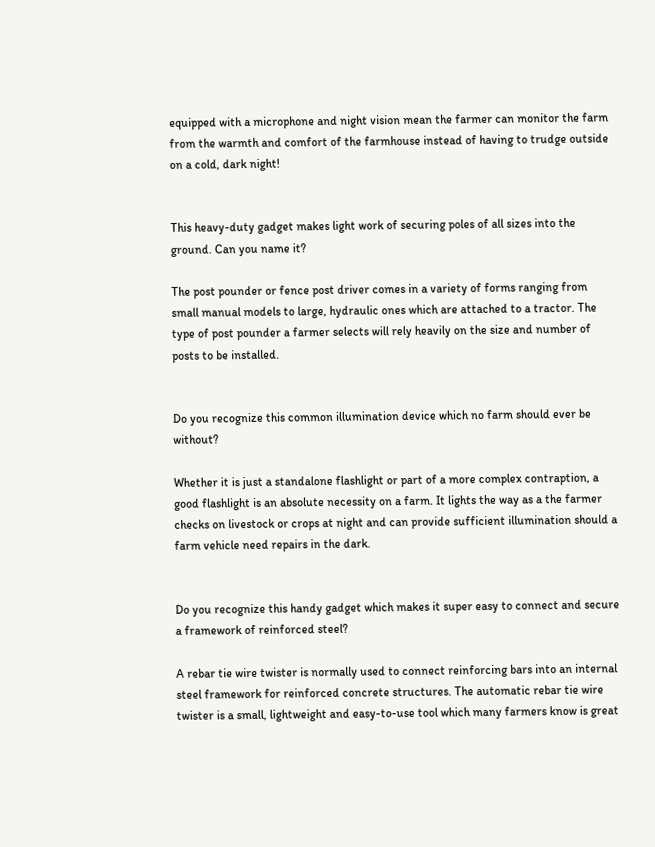equipped with a microphone and night vision mean the farmer can monitor the farm from the warmth and comfort of the farmhouse instead of having to trudge outside on a cold, dark night!


This heavy-duty gadget makes light work of securing poles of all sizes into the ground. Can you name it?

The post pounder or fence post driver comes in a variety of forms ranging from small manual models to large, hydraulic ones which are attached to a tractor. The type of post pounder a farmer selects will rely heavily on the size and number of posts to be installed.


Do you recognize this common illumination device which no farm should ever be without?

Whether it is just a standalone flashlight or part of a more complex contraption, a good flashlight is an absolute necessity on a farm. It lights the way as a the farmer checks on livestock or crops at night and can provide sufficient illumination should a farm vehicle need repairs in the dark.


Do you recognize this handy gadget which makes it super easy to connect and secure a framework of reinforced steel?

A rebar tie wire twister is normally used to connect reinforcing bars into an internal steel framework for reinforced concrete structures. The automatic rebar tie wire twister is a small, lightweight and easy-to-use tool which many farmers know is great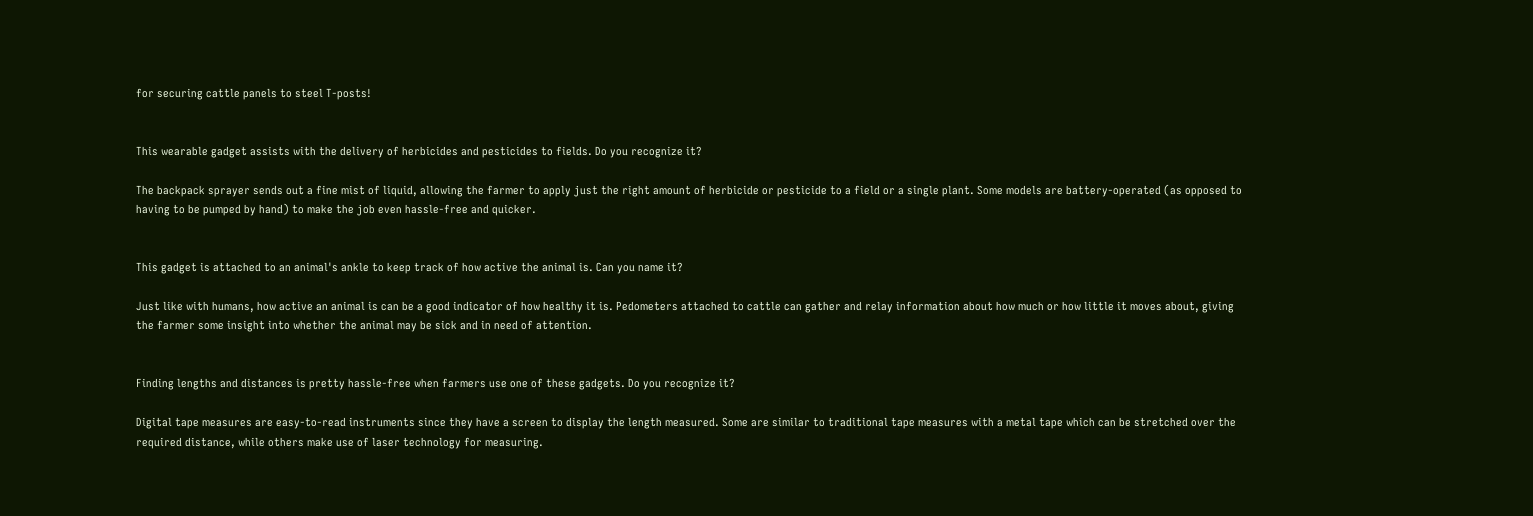for securing cattle panels to steel T-posts!


This wearable gadget assists with the delivery of herbicides and pesticides to fields. Do you recognize it?

The backpack sprayer sends out a fine mist of liquid, allowing the farmer to apply just the right amount of herbicide or pesticide to a field or a single plant. Some models are battery-operated (as opposed to having to be pumped by hand) to make the job even hassle-free and quicker.


This gadget is attached to an animal's ankle to keep track of how active the animal is. Can you name it?

Just like with humans, how active an animal is can be a good indicator of how healthy it is. Pedometers attached to cattle can gather and relay information about how much or how little it moves about, giving the farmer some insight into whether the animal may be sick and in need of attention.


Finding lengths and distances is pretty hassle-free when farmers use one of these gadgets. Do you recognize it?

Digital tape measures are easy-to-read instruments since they have a screen to display the length measured. Some are similar to traditional tape measures with a metal tape which can be stretched over the required distance, while others make use of laser technology for measuring.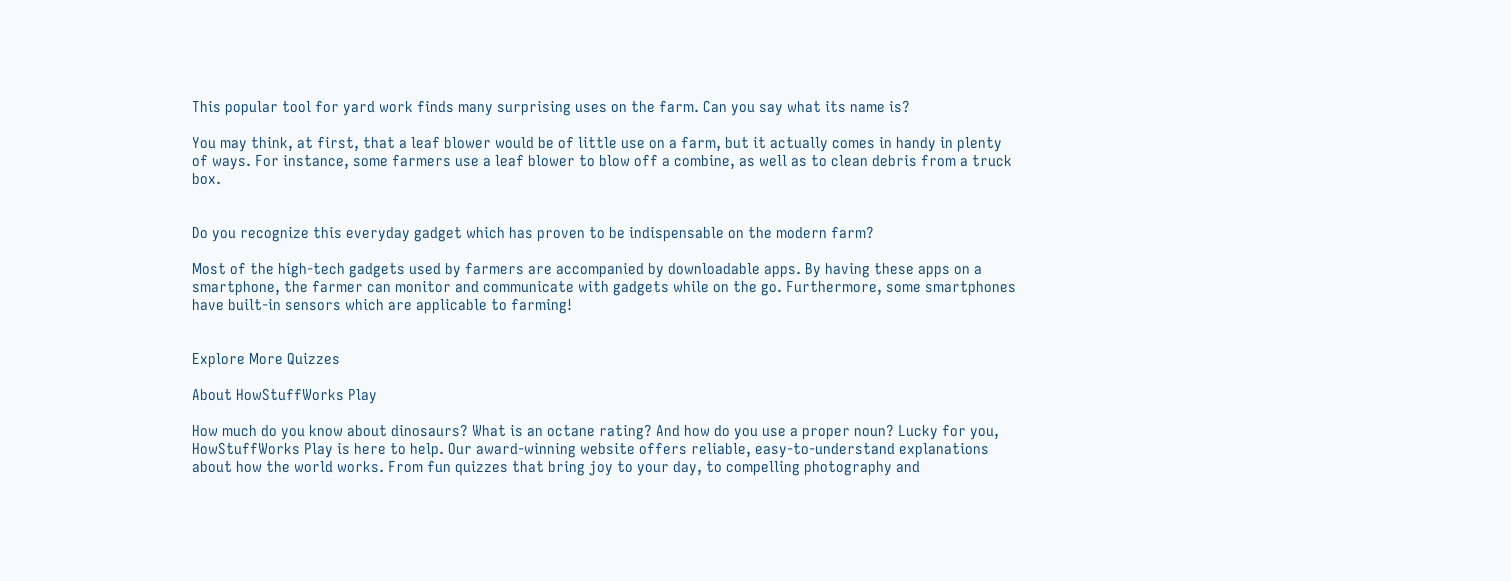This popular tool for yard work finds many surprising uses on the farm. Can you say what its name is?

You may think, at first, that a leaf blower would be of little use on a farm, but it actually comes in handy in plenty of ways. For instance, some farmers use a leaf blower to blow off a combine, as well as to clean debris from a truck box.


Do you recognize this everyday gadget which has proven to be indispensable on the modern farm?

Most of the high-tech gadgets used by farmers are accompanied by downloadable apps. By having these apps on a smartphone, the farmer can monitor and communicate with gadgets while on the go. Furthermore, some smartphones have built-in sensors which are applicable to farming!


Explore More Quizzes

About HowStuffWorks Play

How much do you know about dinosaurs? What is an octane rating? And how do you use a proper noun? Lucky for you, HowStuffWorks Play is here to help. Our award-winning website offers reliable, easy-to-understand explanations about how the world works. From fun quizzes that bring joy to your day, to compelling photography and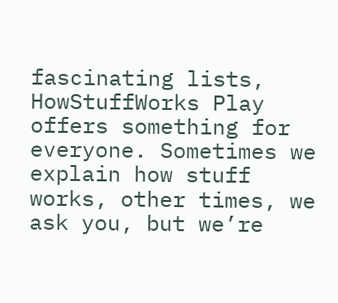fascinating lists, HowStuffWorks Play offers something for everyone. Sometimes we explain how stuff works, other times, we ask you, but we’re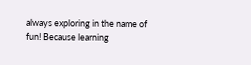always exploring in the name of fun! Because learning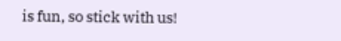is fun, so stick with us!